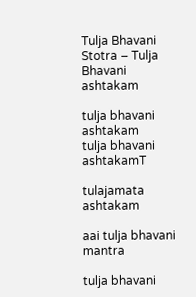Tulja Bhavani Stotra – Tulja Bhavani ashtakam

tulja bhavani ashtakam
tulja bhavani ashtakamT

tulajamata ashtakam

aai tulja bhavani mantra

tulja bhavani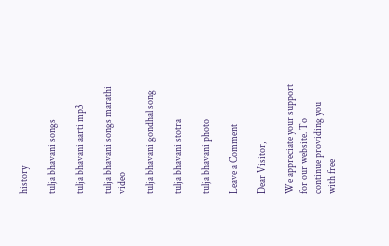history

tulja bhavani songs

tulja bhavani aarti mp3

tulja bhavani songs marathi video

tulja bhavani gondhal song

tulja bhavani stotra

tulja bhavani photo

Leave a Comment

Dear Visitor,

We appreciate your support for our website. To continue providing you with free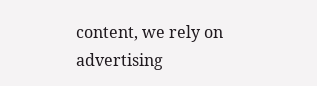content, we rely on advertising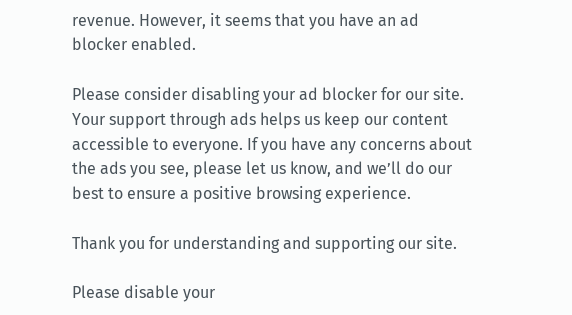revenue. However, it seems that you have an ad blocker enabled.

Please consider disabling your ad blocker for our site. Your support through ads helps us keep our content accessible to everyone. If you have any concerns about the ads you see, please let us know, and we’ll do our best to ensure a positive browsing experience.

Thank you for understanding and supporting our site.

Please disable your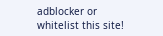adblocker or whitelist this site!